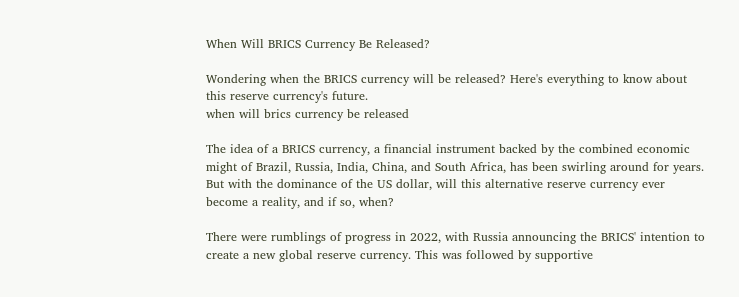When Will BRICS Currency Be Released?

Wondering when the BRICS currency will be released? Here's everything to know about this reserve currency's future.
when will brics currency be released

The idea of a BRICS currency, a financial instrument backed by the combined economic might of Brazil, Russia, India, China, and South Africa, has been swirling around for years. But with the dominance of the US dollar, will this alternative reserve currency ever become a reality, and if so, when?

There were rumblings of progress in 2022, with Russia announcing the BRICS' intention to create a new global reserve currency. This was followed by supportive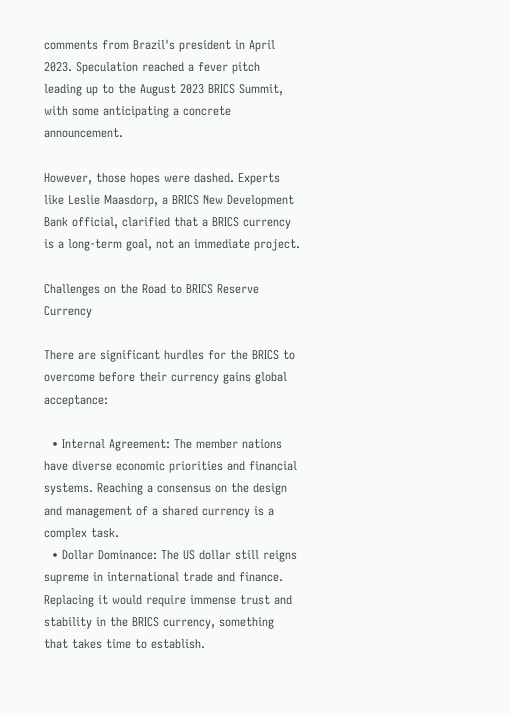comments from Brazil's president in April 2023. Speculation reached a fever pitch leading up to the August 2023 BRICS Summit, with some anticipating a concrete announcement.

However, those hopes were dashed. Experts like Leslie Maasdorp, a BRICS New Development Bank official, clarified that a BRICS currency is a long-term goal, not an immediate project.

Challenges on the Road to BRICS Reserve Currency

There are significant hurdles for the BRICS to overcome before their currency gains global acceptance:

  • Internal Agreement: The member nations have diverse economic priorities and financial systems. Reaching a consensus on the design and management of a shared currency is a complex task.
  • Dollar Dominance: The US dollar still reigns supreme in international trade and finance. Replacing it would require immense trust and stability in the BRICS currency, something that takes time to establish.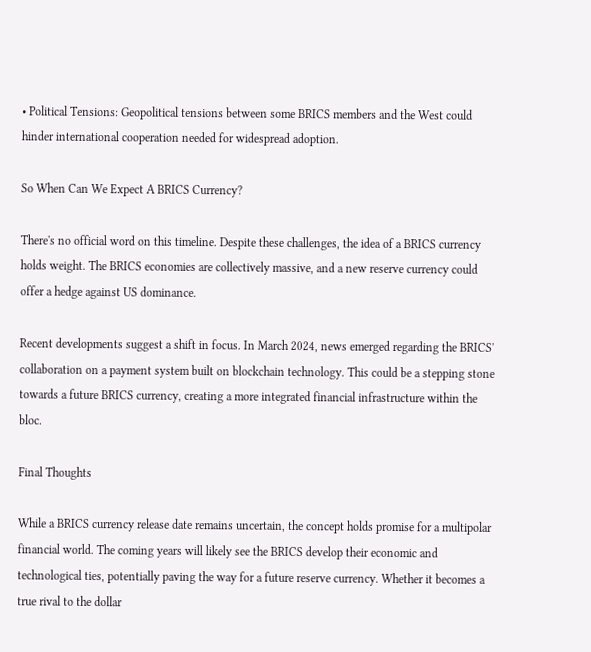• Political Tensions: Geopolitical tensions between some BRICS members and the West could hinder international cooperation needed for widespread adoption.

So When Can We Expect A BRICS Currency?

There's no official word on this timeline. Despite these challenges, the idea of a BRICS currency holds weight. The BRICS economies are collectively massive, and a new reserve currency could offer a hedge against US dominance.

Recent developments suggest a shift in focus. In March 2024, news emerged regarding the BRICS' collaboration on a payment system built on blockchain technology. This could be a stepping stone towards a future BRICS currency, creating a more integrated financial infrastructure within the bloc.

Final Thoughts

While a BRICS currency release date remains uncertain, the concept holds promise for a multipolar financial world. The coming years will likely see the BRICS develop their economic and technological ties, potentially paving the way for a future reserve currency. Whether it becomes a true rival to the dollar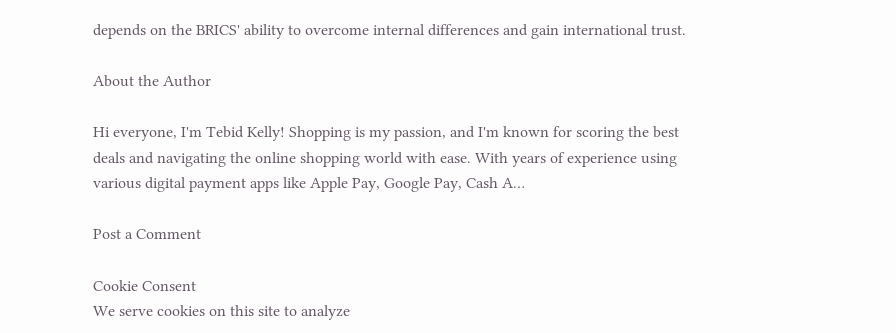depends on the BRICS' ability to overcome internal differences and gain international trust.

About the Author

Hi everyone, I'm Tebid Kelly! Shopping is my passion, and I'm known for scoring the best deals and navigating the online shopping world with ease. With years of experience using various digital payment apps like Apple Pay, Google Pay, Cash A…

Post a Comment

Cookie Consent
We serve cookies on this site to analyze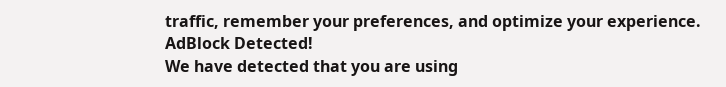traffic, remember your preferences, and optimize your experience.
AdBlock Detected!
We have detected that you are using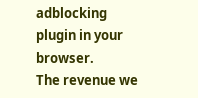adblocking plugin in your browser.
The revenue we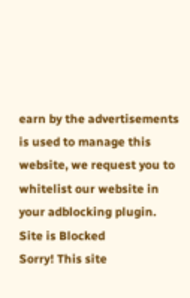earn by the advertisements is used to manage this website, we request you to whitelist our website in your adblocking plugin.
Site is Blocked
Sorry! This site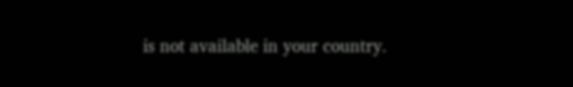is not available in your country.